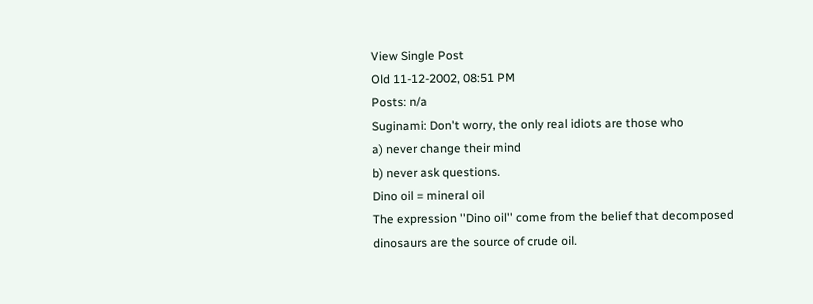View Single Post
Old 11-12-2002, 08:51 PM
Posts: n/a
Suginami: Don't worry, the only real idiots are those who
a) never change their mind
b) never ask questions.
Dino oil = mineral oil
The expression ''Dino oil'' come from the belief that decomposed dinosaurs are the source of crude oil.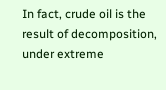In fact, crude oil is the result of decomposition, under extreme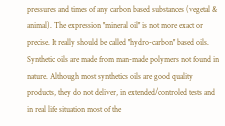pressures and times of any carbon based substances (vegetal & animal). The expression ''mineral oil'' is not more exact or precise. It really should be called ''hydro-carbon'' based oils.
Synthetic oils are made from man-made polymers not found in nature. Although most synthetics oils are good quality products, they do not deliver, in extended/controled tests and in real life situation most of the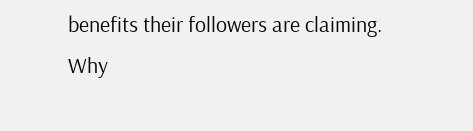benefits their followers are claiming.
Why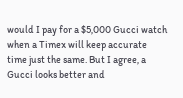would I pay for a $5,000 Gucci watch when a Timex will keep accurate time just the same. But I agree, a Gucci looks better and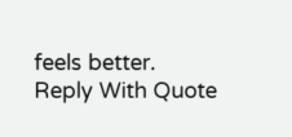feels better.
Reply With Quote